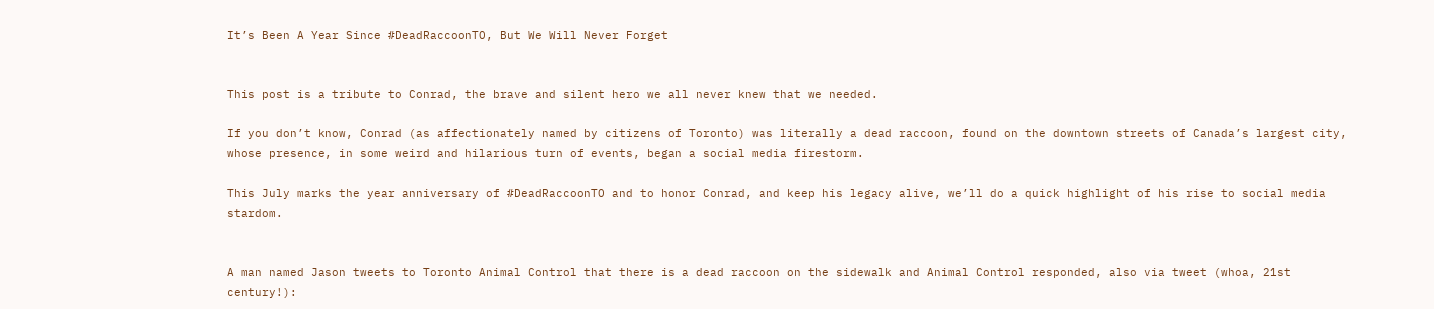It’s Been A Year Since #DeadRaccoonTO, But We Will Never Forget


This post is a tribute to Conrad, the brave and silent hero we all never knew that we needed.

If you don’t know, Conrad (as affectionately named by citizens of Toronto) was literally a dead raccoon, found on the downtown streets of Canada’s largest city, whose presence, in some weird and hilarious turn of events, began a social media firestorm.

This July marks the year anniversary of #DeadRaccoonTO and to honor Conrad, and keep his legacy alive, we’ll do a quick highlight of his rise to social media stardom.


A man named Jason tweets to Toronto Animal Control that there is a dead raccoon on the sidewalk and Animal Control responded, also via tweet (whoa, 21st century!):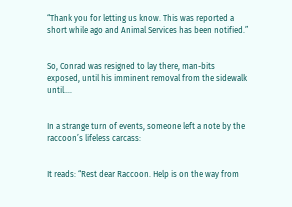“Thank you for letting us know. This was reported a short while ago and Animal Services has been notified.”


So, Conrad was resigned to lay there, man-bits exposed, until his imminent removal from the sidewalk until….


In a strange turn of events, someone left a note by the raccoon’s lifeless carcass:


It reads: “Rest dear Raccoon. Help is on the way from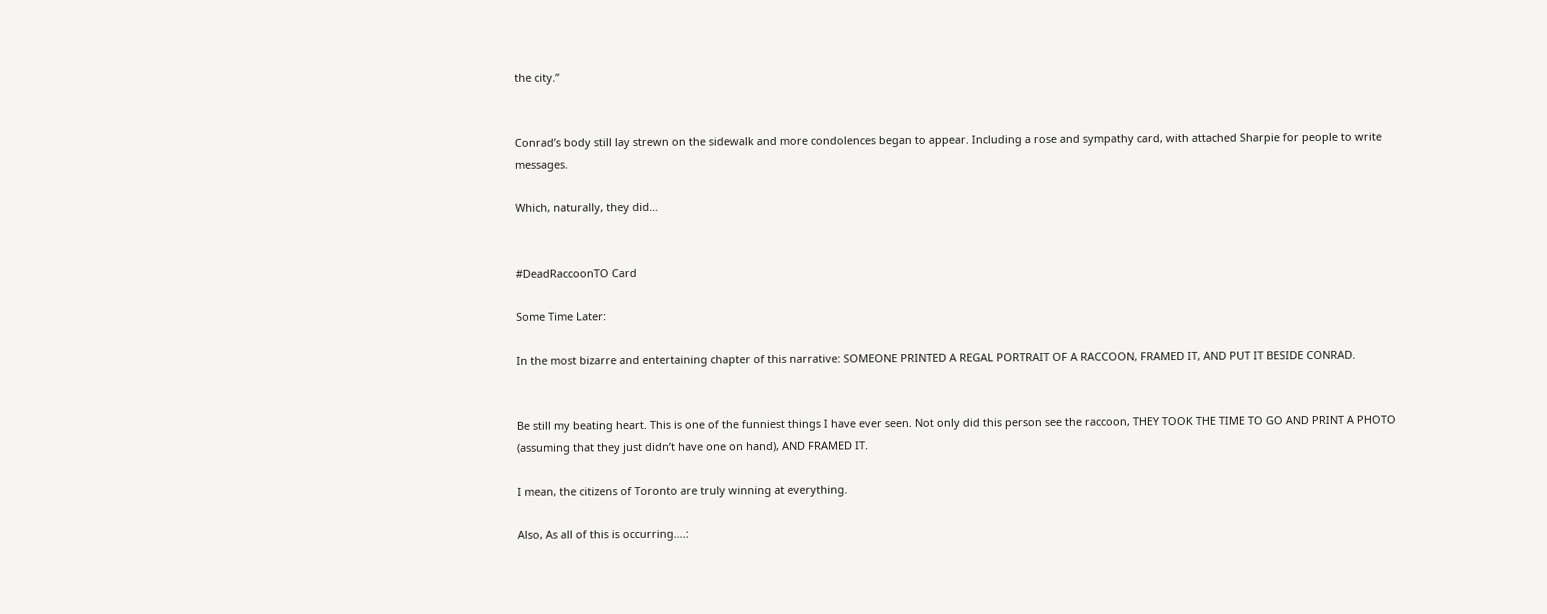the city.”


Conrad’s body still lay strewn on the sidewalk and more condolences began to appear. Including a rose and sympathy card, with attached Sharpie for people to write messages.

Which, naturally, they did…


#DeadRaccoonTO Card

Some Time Later:

In the most bizarre and entertaining chapter of this narrative: SOMEONE PRINTED A REGAL PORTRAIT OF A RACCOON, FRAMED IT, AND PUT IT BESIDE CONRAD.


Be still my beating heart. This is one of the funniest things I have ever seen. Not only did this person see the raccoon, THEY TOOK THE TIME TO GO AND PRINT A PHOTO (assuming that they just didn’t have one on hand), AND FRAMED IT.

I mean, the citizens of Toronto are truly winning at everything.

Also, As all of this is occurring….: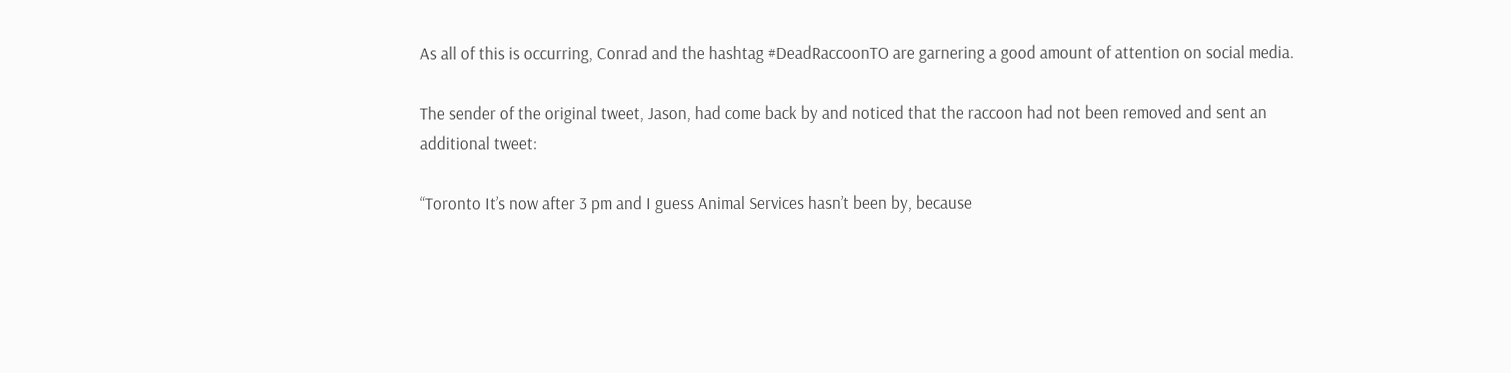As all of this is occurring, Conrad and the hashtag #DeadRaccoonTO are garnering a good amount of attention on social media.

The sender of the original tweet, Jason, had come back by and noticed that the raccoon had not been removed and sent an additional tweet:

“Toronto It’s now after 3 pm and I guess Animal Services hasn’t been by, because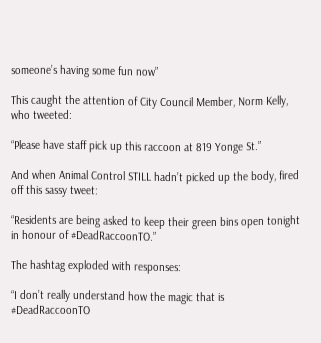someone’s having some fun now”

This caught the attention of City Council Member, Norm Kelly, who tweeted:

“Please have staff pick up this raccoon at 819 Yonge St.”

And when Animal Control STILL hadn’t picked up the body, fired off this sassy tweet:

“Residents are being asked to keep their green bins open tonight in honour of #DeadRaccoonTO.”

The hashtag exploded with responses:

“I don’t really understand how the magic that is #DeadRaccoonTO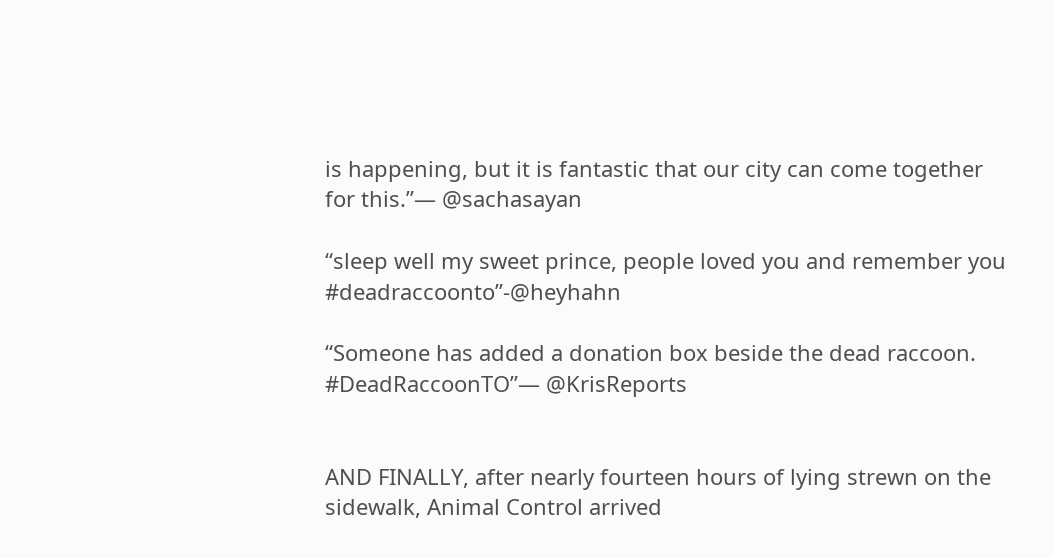is happening, but it is fantastic that our city can come together for this.”— @sachasayan

“sleep well my sweet prince, people loved you and remember you #deadraccoonto”-@heyhahn

“Someone has added a donation box beside the dead raccoon. #DeadRaccoonTO”— @KrisReports


AND FINALLY, after nearly fourteen hours of lying strewn on the sidewalk, Animal Control arrived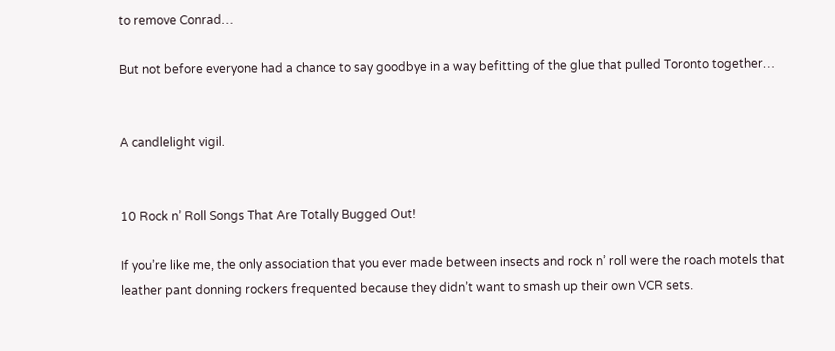to remove Conrad…

But not before everyone had a chance to say goodbye in a way befitting of the glue that pulled Toronto together…


A candlelight vigil.


10 Rock n’ Roll Songs That Are Totally Bugged Out!

If you’re like me, the only association that you ever made between insects and rock n’ roll were the roach motels that leather pant donning rockers frequented because they didn’t want to smash up their own VCR sets.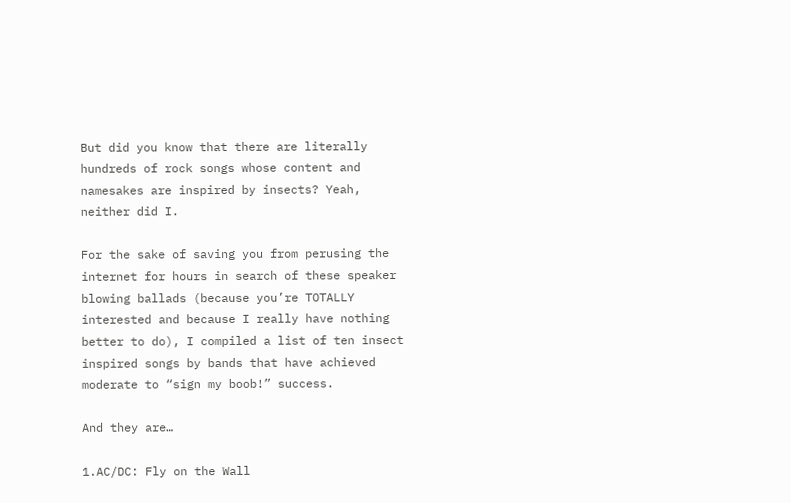But did you know that there are literally hundreds of rock songs whose content and namesakes are inspired by insects? Yeah, neither did I.

For the sake of saving you from perusing the internet for hours in search of these speaker blowing ballads (because you’re TOTALLY interested and because I really have nothing better to do), I compiled a list of ten insect inspired songs by bands that have achieved moderate to “sign my boob!” success.

And they are…

1.AC/DC: Fly on the Wall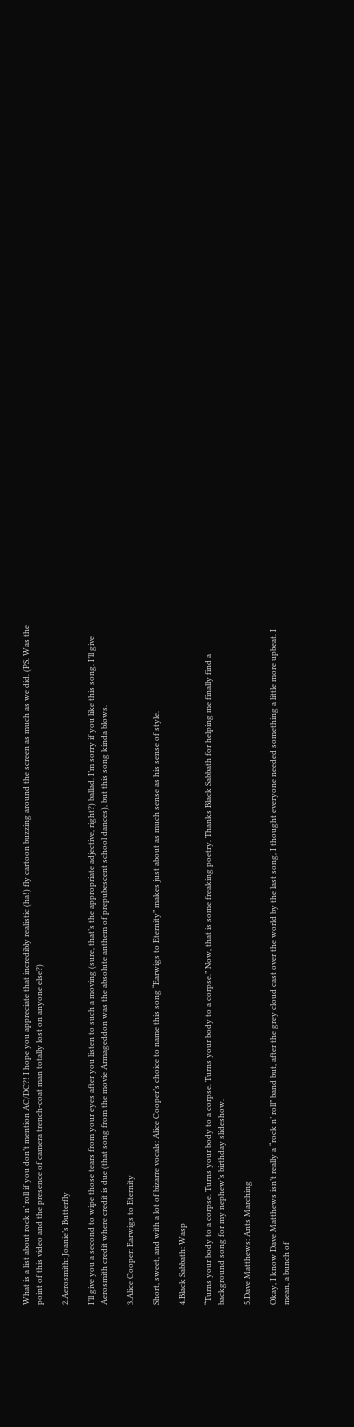What is a list about rock n’ roll if you don’t mention AC/DC?! I hope you appreciate that incredibly realistic (ha!) fly cartoon buzzing around the screen as much as we did. (PS. Was the point of this video and the presence of camera trench-coat man totally lost on anyone else?)

2.Aerosmith: Joanie’s Butterfly

I’ll give you a second to wipe those tears from your eyes after you listen to such a moving (sure, that’s the appropriate adjective, right?) ballad. I’m sorry if you like this song. I’ll give Aerosmith credit where credit is due (that song from the movie Armageddon was the absolute anthem of prepubescent school dances), but this song kinda blows.

3.Alice Cooper: Earwigs to Eternity

Short, sweet, and with a lot of bizarre vocals: Alice Cooper’s choice to name this song “Earwigs to Eternity” makes just about as much sense as his sense of style.

4.Black Sabbath: Wasp

“Turns your body to a corpse. Turns your body to a corpse. Turns your body to a corpse.” Now, that is some freaking poetry. Thanks Black Sabbath for helping me finally find a background song for my nephew’s birthday slideshow.

5.Dave Matthews: Ants Marching

Okay, I know Dave Matthews isn’t really a “rock n’ roll” band but, after the grey cloud cast over the world by the last song, I thought everyone needed something a little more upbeat. I mean, a bunch of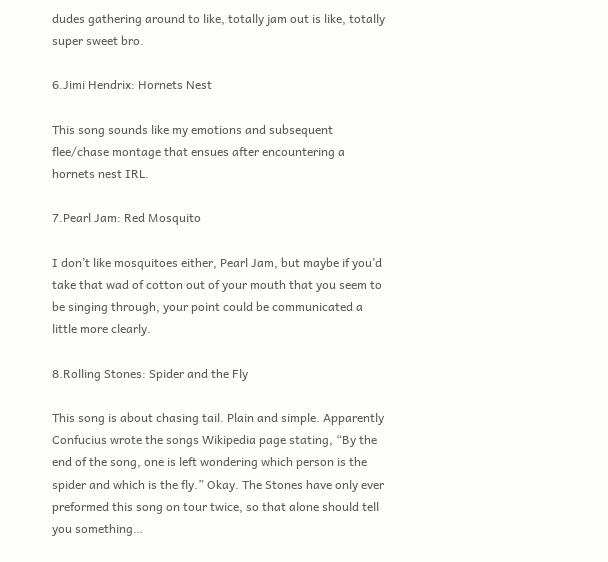dudes gathering around to like, totally jam out is like, totally super sweet bro.

6.Jimi Hendrix: Hornets Nest

This song sounds like my emotions and subsequent flee/chase montage that ensues after encountering a hornets nest IRL.

7.Pearl Jam: Red Mosquito

I don’t like mosquitoes either, Pearl Jam, but maybe if you’d take that wad of cotton out of your mouth that you seem to be singing through, your point could be communicated a little more clearly.

8.Rolling Stones: Spider and the Fly

This song is about chasing tail. Plain and simple. Apparently Confucius wrote the songs Wikipedia page stating, “By the end of the song, one is left wondering which person is the spider and which is the fly.” Okay. The Stones have only ever preformed this song on tour twice, so that alone should tell you something…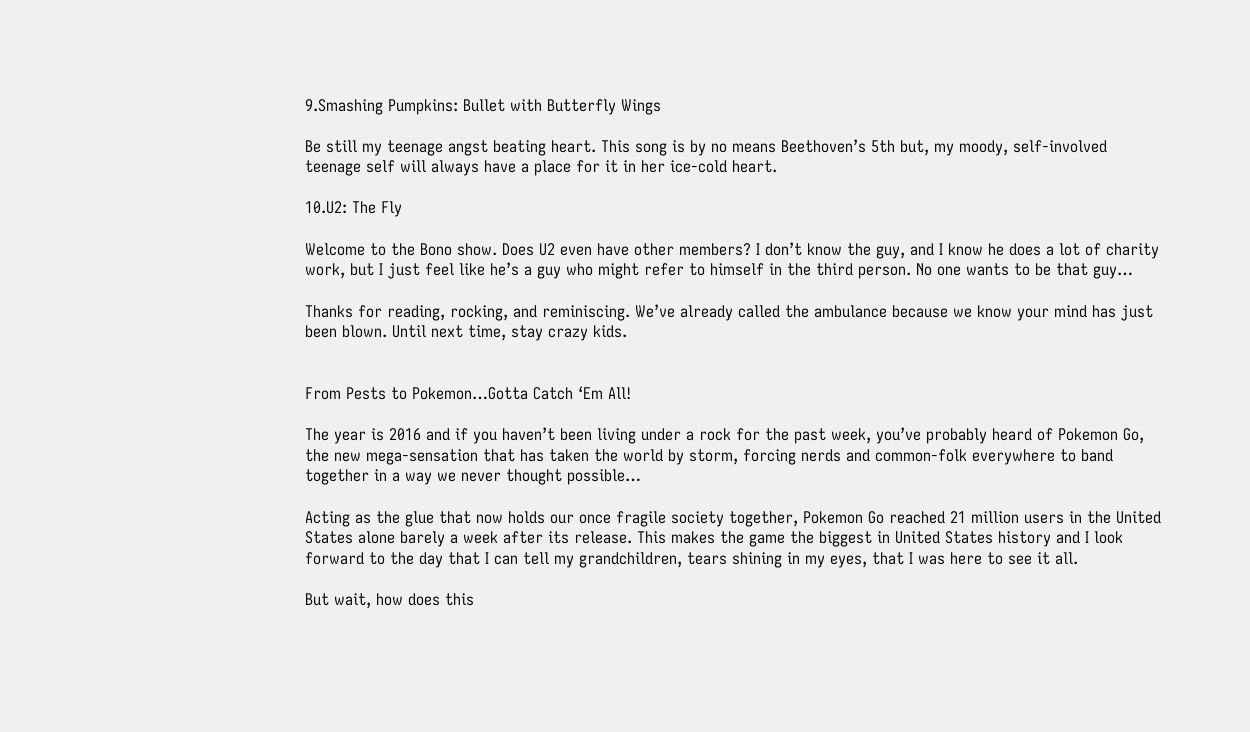9.Smashing Pumpkins: Bullet with Butterfly Wings

Be still my teenage angst beating heart. This song is by no means Beethoven’s 5th but, my moody, self-involved teenage self will always have a place for it in her ice-cold heart.

10.U2: The Fly

Welcome to the Bono show. Does U2 even have other members? I don’t know the guy, and I know he does a lot of charity work, but I just feel like he’s a guy who might refer to himself in the third person. No one wants to be that guy…

Thanks for reading, rocking, and reminiscing. We’ve already called the ambulance because we know your mind has just been blown. Until next time, stay crazy kids.


From Pests to Pokemon…Gotta Catch ‘Em All!

The year is 2016 and if you haven’t been living under a rock for the past week, you’ve probably heard of Pokemon Go, the new mega-sensation that has taken the world by storm, forcing nerds and common-folk everywhere to band together in a way we never thought possible…

Acting as the glue that now holds our once fragile society together, Pokemon Go reached 21 million users in the United States alone barely a week after its release. This makes the game the biggest in United States history and I look forward to the day that I can tell my grandchildren, tears shining in my eyes, that I was here to see it all.

But wait, how does this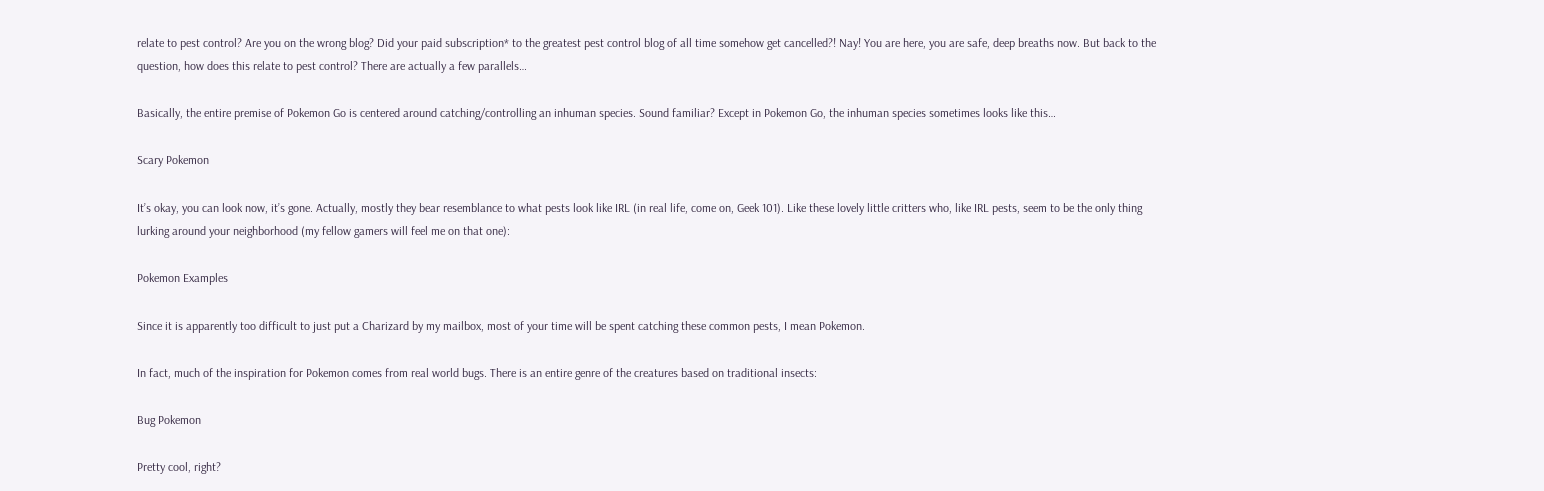relate to pest control? Are you on the wrong blog? Did your paid subscription* to the greatest pest control blog of all time somehow get cancelled?! Nay! You are here, you are safe, deep breaths now. But back to the question, how does this relate to pest control? There are actually a few parallels…

Basically, the entire premise of Pokemon Go is centered around catching/controlling an inhuman species. Sound familiar? Except in Pokemon Go, the inhuman species sometimes looks like this…

Scary Pokemon

It’s okay, you can look now, it’s gone. Actually, mostly they bear resemblance to what pests look like IRL (in real life, come on, Geek 101). Like these lovely little critters who, like IRL pests, seem to be the only thing lurking around your neighborhood (my fellow gamers will feel me on that one):

Pokemon Examples

Since it is apparently too difficult to just put a Charizard by my mailbox, most of your time will be spent catching these common pests, I mean Pokemon.

In fact, much of the inspiration for Pokemon comes from real world bugs. There is an entire genre of the creatures based on traditional insects:

Bug Pokemon

Pretty cool, right?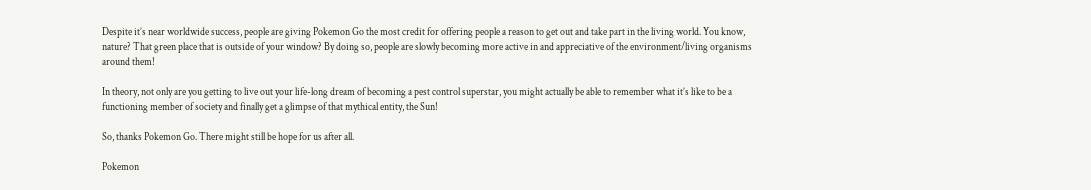Despite it’s near worldwide success, people are giving Pokemon Go the most credit for offering people a reason to get out and take part in the living world. You know, nature? That green place that is outside of your window? By doing so, people are slowly becoming more active in and appreciative of the environment/living organisms around them!

In theory, not only are you getting to live out your life-long dream of becoming a pest control superstar, you might actually be able to remember what it’s like to be a functioning member of society and finally get a glimpse of that mythical entity, the Sun!

So, thanks Pokemon Go. There might still be hope for us after all.

Pokemon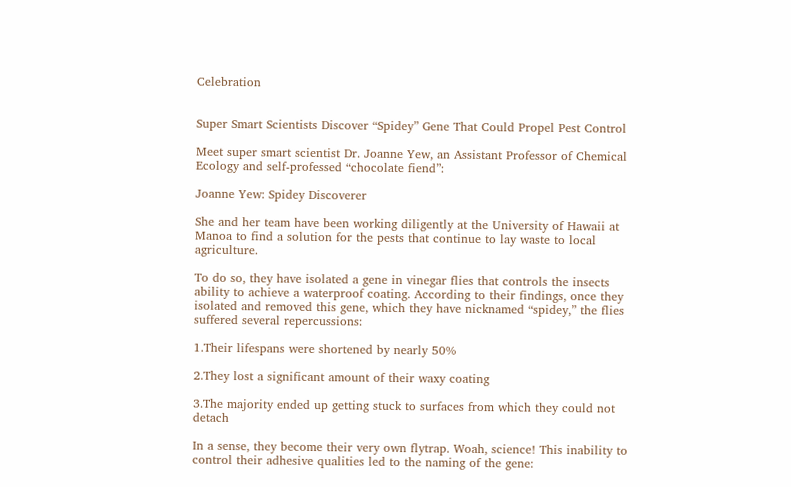Celebration


Super Smart Scientists Discover “Spidey” Gene That Could Propel Pest Control

Meet super smart scientist Dr. Joanne Yew, an Assistant Professor of Chemical Ecology and self-professed “chocolate fiend”:

Joanne Yew: Spidey Discoverer

She and her team have been working diligently at the University of Hawaii at Manoa to find a solution for the pests that continue to lay waste to local agriculture.

To do so, they have isolated a gene in vinegar flies that controls the insects ability to achieve a waterproof coating. According to their findings, once they isolated and removed this gene, which they have nicknamed “spidey,” the flies suffered several repercussions:

1.Their lifespans were shortened by nearly 50%

2.They lost a significant amount of their waxy coating

3.The majority ended up getting stuck to surfaces from which they could not detach

In a sense, they become their very own flytrap. Woah, science! This inability to control their adhesive qualities led to the naming of the gene: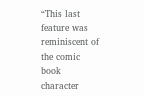“This last feature was reminiscent of the comic book character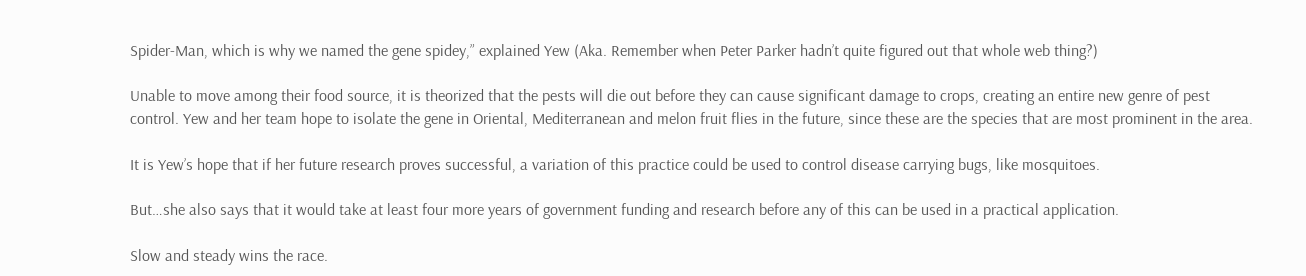Spider-Man, which is why we named the gene spidey,” explained Yew (Aka. Remember when Peter Parker hadn’t quite figured out that whole web thing?)

Unable to move among their food source, it is theorized that the pests will die out before they can cause significant damage to crops, creating an entire new genre of pest control. Yew and her team hope to isolate the gene in Oriental, Mediterranean and melon fruit flies in the future, since these are the species that are most prominent in the area.

It is Yew’s hope that if her future research proves successful, a variation of this practice could be used to control disease carrying bugs, like mosquitoes.

But…she also says that it would take at least four more years of government funding and research before any of this can be used in a practical application.

Slow and steady wins the race.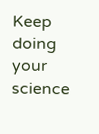Keep doing your science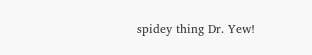spidey thing Dr. Yew!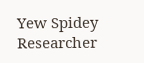Yew Spidey Researcher